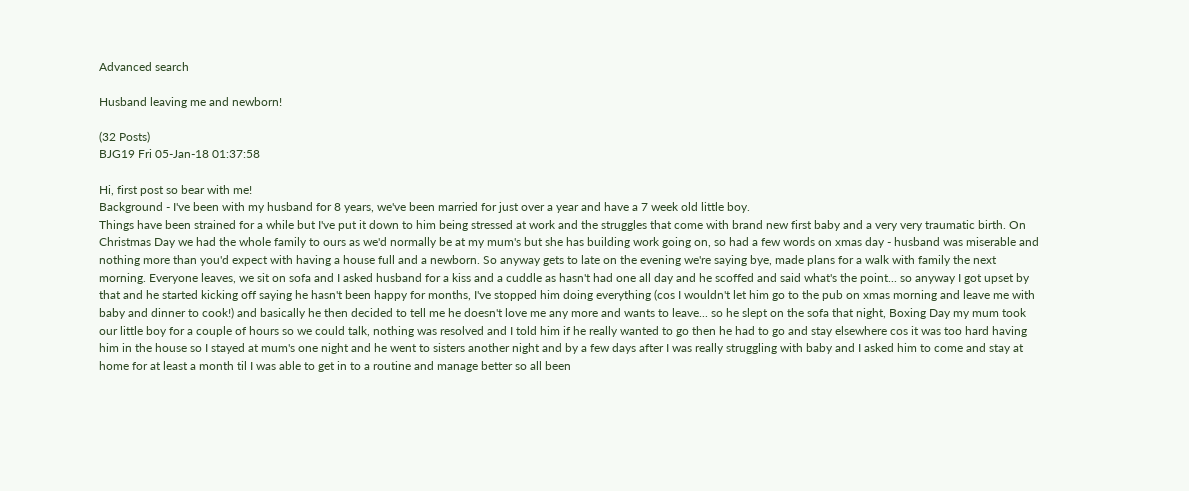Advanced search

Husband leaving me and newborn!

(32 Posts)
BJG19 Fri 05-Jan-18 01:37:58

Hi, first post so bear with me!
Background - I've been with my husband for 8 years, we've been married for just over a year and have a 7 week old little boy.
Things have been strained for a while but I've put it down to him being stressed at work and the struggles that come with brand new first baby and a very very traumatic birth. On Christmas Day we had the whole family to ours as we'd normally be at my mum's but she has building work going on, so had a few words on xmas day - husband was miserable and nothing more than you'd expect with having a house full and a newborn. So anyway gets to late on the evening we're saying bye, made plans for a walk with family the next morning. Everyone leaves, we sit on sofa and I asked husband for a kiss and a cuddle as hasn't had one all day and he scoffed and said what's the point... so anyway I got upset by that and he started kicking off saying he hasn't been happy for months, I've stopped him doing everything (cos I wouldn't let him go to the pub on xmas morning and leave me with baby and dinner to cook!) and basically he then decided to tell me he doesn't love me any more and wants to leave... so he slept on the sofa that night, Boxing Day my mum took our little boy for a couple of hours so we could talk, nothing was resolved and I told him if he really wanted to go then he had to go and stay elsewhere cos it was too hard having him in the house so I stayed at mum's one night and he went to sisters another night and by a few days after I was really struggling with baby and I asked him to come and stay at home for at least a month til I was able to get in to a routine and manage better so all been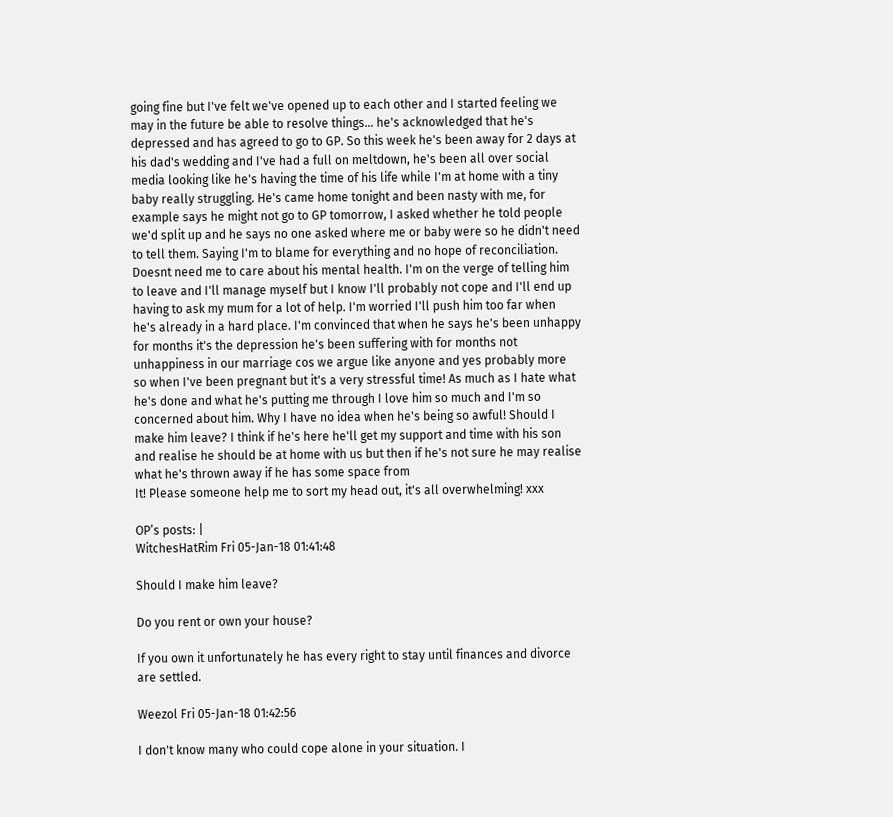going fine but I've felt we've opened up to each other and I started feeling we may in the future be able to resolve things... he's acknowledged that he's depressed and has agreed to go to GP. So this week he's been away for 2 days at his dad's wedding and I've had a full on meltdown, he's been all over social media looking like he's having the time of his life while I'm at home with a tiny baby really struggling. He's came home tonight and been nasty with me, for example says he might not go to GP tomorrow, I asked whether he told people we'd split up and he says no one asked where me or baby were so he didn't need to tell them. Saying I'm to blame for everything and no hope of reconciliation. Doesnt need me to care about his mental health. I'm on the verge of telling him to leave and I'll manage myself but I know I'll probably not cope and I'll end up having to ask my mum for a lot of help. I'm worried I'll push him too far when he's already in a hard place. I'm convinced that when he says he's been unhappy for months it's the depression he's been suffering with for months not unhappiness in our marriage cos we argue like anyone and yes probably more so when I've been pregnant but it's a very stressful time! As much as I hate what he's done and what he's putting me through I love him so much and I'm so concerned about him. Why I have no idea when he's being so awful! Should I make him leave? I think if he's here he'll get my support and time with his son and realise he should be at home with us but then if he's not sure he may realise what he's thrown away if he has some space from
It! Please someone help me to sort my head out, it's all overwhelming! xxx

OP’s posts: |
WitchesHatRim Fri 05-Jan-18 01:41:48

Should I make him leave?

Do you rent or own your house?

If you own it unfortunately he has every right to stay until finances and divorce are settled.

Weezol Fri 05-Jan-18 01:42:56

I don't know many who could cope alone in your situation. I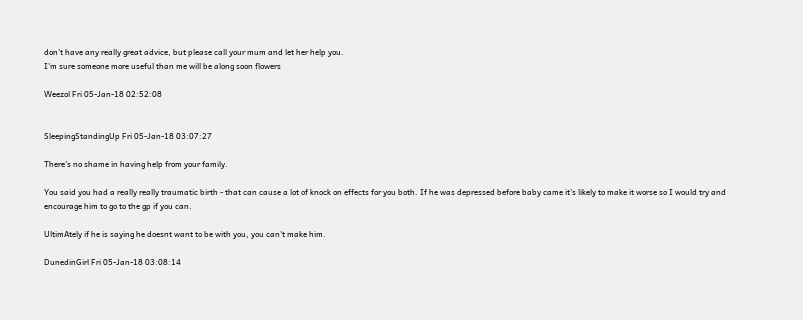don't have any really great advice, but please call your mum and let her help you.
I'm sure someone more useful than me will be along soon flowers

Weezol Fri 05-Jan-18 02:52:08


SleepingStandingUp Fri 05-Jan-18 03:07:27

There's no shame in having help from your family.

You said you had a really really traumatic birth - that can cause a lot of knock on effects for you both. If he was depressed before baby came it's likely to make it worse so I would try and encourage him to go to the gp if you can.

UltimAtely if he is saying he doesnt want to be with you, you can't make him.

DunedinGirl Fri 05-Jan-18 03:08:14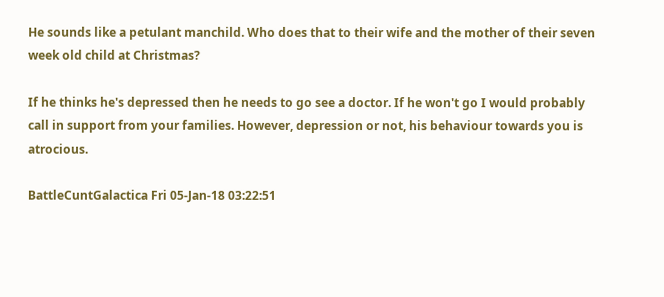He sounds like a petulant manchild. Who does that to their wife and the mother of their seven week old child at Christmas?

If he thinks he's depressed then he needs to go see a doctor. If he won't go I would probably call in support from your families. However, depression or not, his behaviour towards you is atrocious.

BattleCuntGalactica Fri 05-Jan-18 03:22:51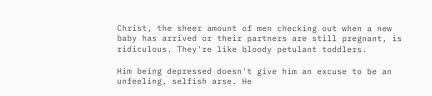Christ, the sheer amount of men checking out when a new baby has arrived or their partners are still pregnant, is ridiculous. They're like bloody petulant toddlers.

Him being depressed doesn't give him an excuse to be an unfeeling, selfish arse. He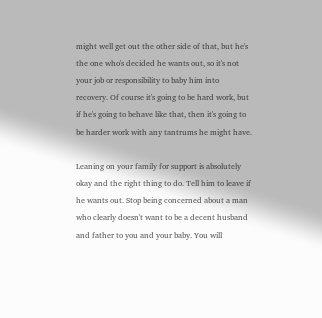might well get out the other side of that, but he's the one who's decided he wants out, so it's not your job or responsibility to baby him into recovery. Of course it's going to be hard work, but if he's going to behave like that, then it's going to be harder work with any tantrums he might have.

Leaning on your family for support is absolutely okay and the right thing to do. Tell him to leave if he wants out. Stop being concerned about a man who clearly doesn't want to be a decent husband and father to you and your baby. You will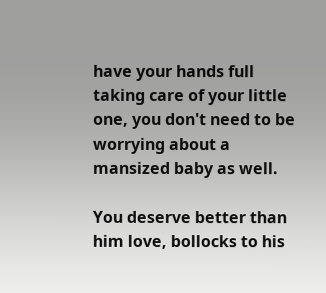have your hands full taking care of your little one, you don't need to be worrying about a mansized baby as well.

You deserve better than him love, bollocks to his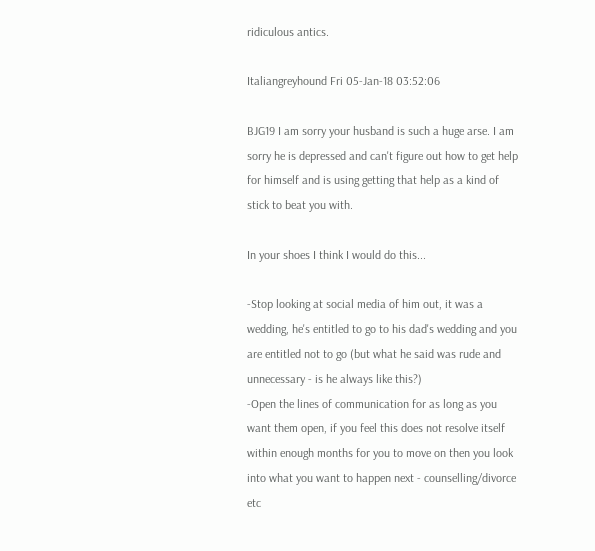ridiculous antics.

Italiangreyhound Fri 05-Jan-18 03:52:06

BJG19 I am sorry your husband is such a huge arse. I am sorry he is depressed and can't figure out how to get help for himself and is using getting that help as a kind of stick to beat you with.

In your shoes I think I would do this...

-Stop looking at social media of him out, it was a wedding, he's entitled to go to his dad's wedding and you are entitled not to go (but what he said was rude and unnecessary - is he always like this?)
-Open the lines of communication for as long as you want them open, if you feel this does not resolve itself within enough months for you to move on then you look into what you want to happen next - counselling/divorce etc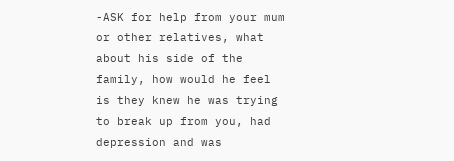-ASK for help from your mum or other relatives, what about his side of the family, how would he feel is they knew he was trying to break up from you, had depression and was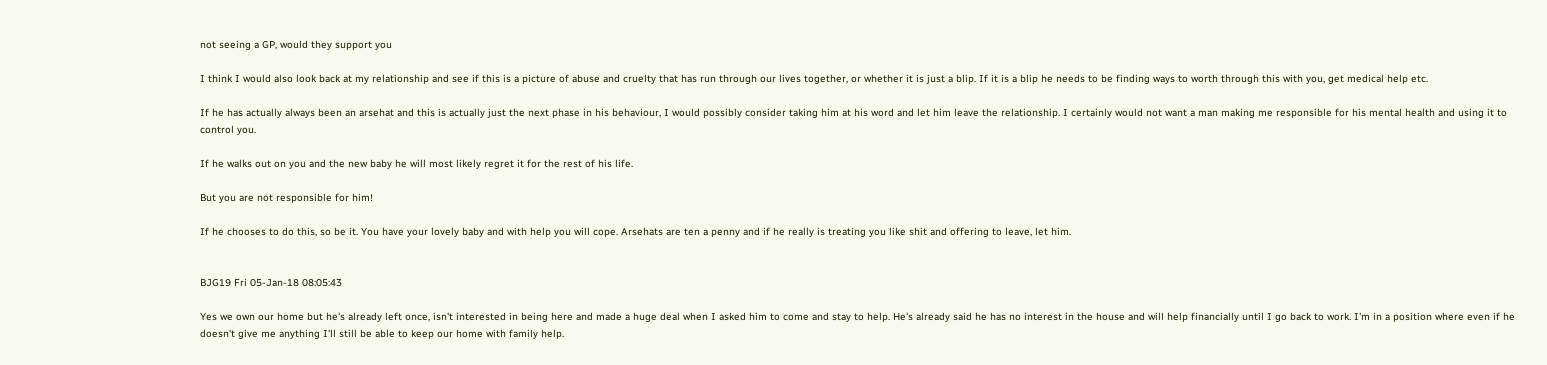not seeing a GP, would they support you

I think I would also look back at my relationship and see if this is a picture of abuse and cruelty that has run through our lives together, or whether it is just a blip. If it is a blip he needs to be finding ways to worth through this with you, get medical help etc.

If he has actually always been an arsehat and this is actually just the next phase in his behaviour, I would possibly consider taking him at his word and let him leave the relationship. I certainly would not want a man making me responsible for his mental health and using it to control you.

If he walks out on you and the new baby he will most likely regret it for the rest of his life.

But you are not responsible for him!

If he chooses to do this, so be it. You have your lovely baby and with help you will cope. Arsehats are ten a penny and if he really is treating you like shit and offering to leave, let him.


BJG19 Fri 05-Jan-18 08:05:43

Yes we own our home but he's already left once, isn't interested in being here and made a huge deal when I asked him to come and stay to help. He's already said he has no interest in the house and will help financially until I go back to work. I'm in a position where even if he doesn't give me anything I'll still be able to keep our home with family help.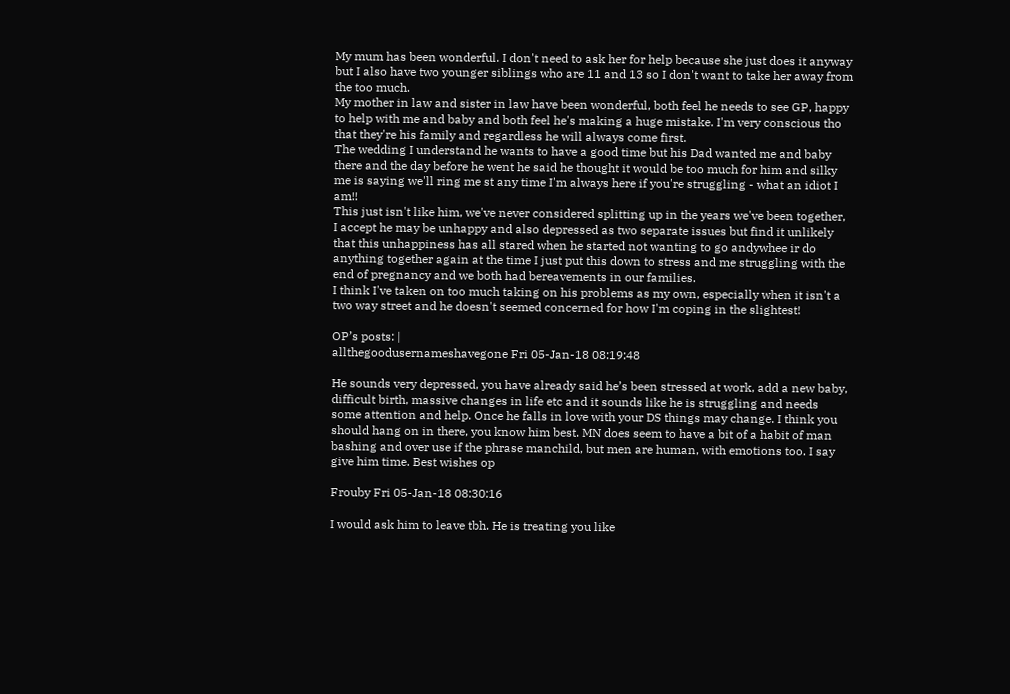My mum has been wonderful. I don't need to ask her for help because she just does it anyway but I also have two younger siblings who are 11 and 13 so I don't want to take her away from the too much.
My mother in law and sister in law have been wonderful, both feel he needs to see GP, happy to help with me and baby and both feel he's making a huge mistake. I'm very conscious tho that they're his family and regardless he will always come first.
The wedding I understand he wants to have a good time but his Dad wanted me and baby there and the day before he went he said he thought it would be too much for him and silky me is saying we'll ring me st any time I'm always here if you're struggling - what an idiot I am!!
This just isn't like him, we've never considered splitting up in the years we've been together, I accept he may be unhappy and also depressed as two separate issues but find it unlikely that this unhappiness has all stared when he started not wanting to go andywhee ir do anything together again at the time I just put this down to stress and me struggling with the end of pregnancy and we both had bereavements in our families.
I think I've taken on too much taking on his problems as my own, especially when it isn't a two way street and he doesn't seemed concerned for how I'm coping in the slightest!

OP’s posts: |
allthegoodusernameshavegone Fri 05-Jan-18 08:19:48

He sounds very depressed, you have already said he’s been stressed at work, add a new baby, difficult birth, massive changes in life etc and it sounds like he is struggling and needs some attention and help. Once he falls in love with your DS things may change. I think you should hang on in there, you know him best. MN does seem to have a bit of a habit of man bashing and over use if the phrase manchild, but men are human, with emotions too. I say give him time. Best wishes op

Frouby Fri 05-Jan-18 08:30:16

I would ask him to leave tbh. He is treating you like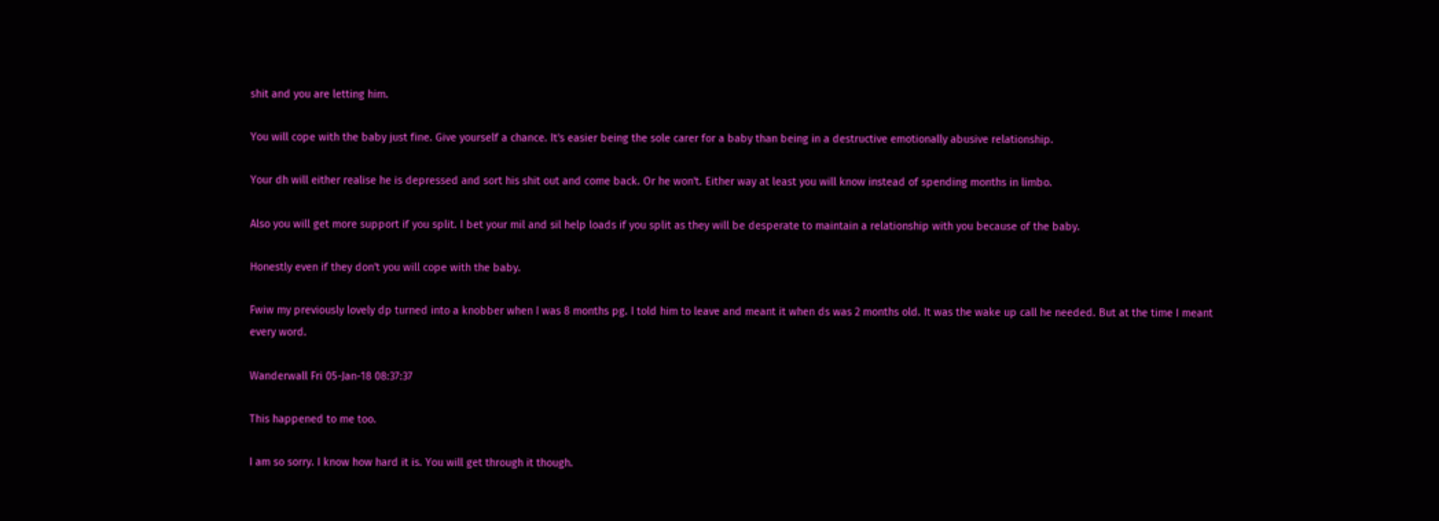shit and you are letting him.

You will cope with the baby just fine. Give yourself a chance. It's easier being the sole carer for a baby than being in a destructive emotionally abusive relationship.

Your dh will either realise he is depressed and sort his shit out and come back. Or he won't. Either way at least you will know instead of spending months in limbo.

Also you will get more support if you split. I bet your mil and sil help loads if you split as they will be desperate to maintain a relationship with you because of the baby.

Honestly even if they don't you will cope with the baby.

Fwiw my previously lovely dp turned into a knobber when I was 8 months pg. I told him to leave and meant it when ds was 2 months old. It was the wake up call he needed. But at the time I meant every word.

Wanderwall Fri 05-Jan-18 08:37:37

This happened to me too.

I am so sorry. I know how hard it is. You will get through it though.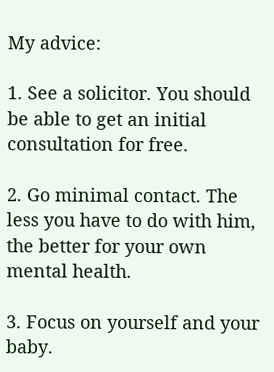My advice:

1. See a solicitor. You should be able to get an initial consultation for free.

2. Go minimal contact. The less you have to do with him, the better for your own mental health.

3. Focus on yourself and your baby.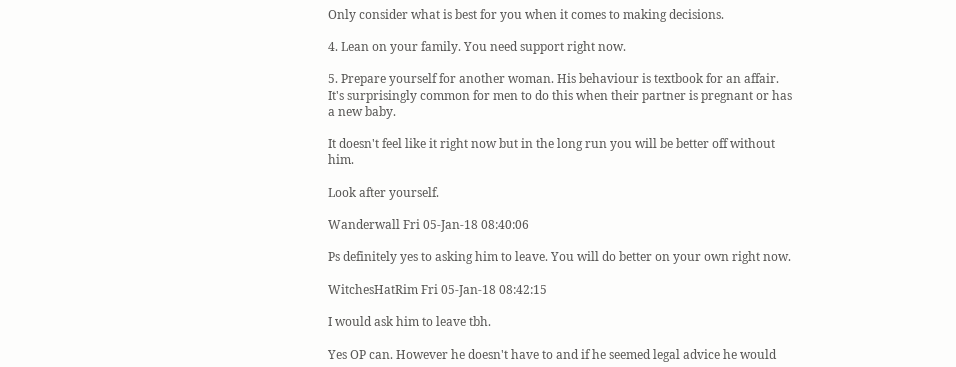Only consider what is best for you when it comes to making decisions.

4. Lean on your family. You need support right now.

5. Prepare yourself for another woman. His behaviour is textbook for an affair. It's surprisingly common for men to do this when their partner is pregnant or has a new baby.

It doesn't feel like it right now but in the long run you will be better off without him.

Look after yourself.

Wanderwall Fri 05-Jan-18 08:40:06

Ps definitely yes to asking him to leave. You will do better on your own right now.

WitchesHatRim Fri 05-Jan-18 08:42:15

I would ask him to leave tbh.

Yes OP can. However he doesn't have to and if he seemed legal advice he would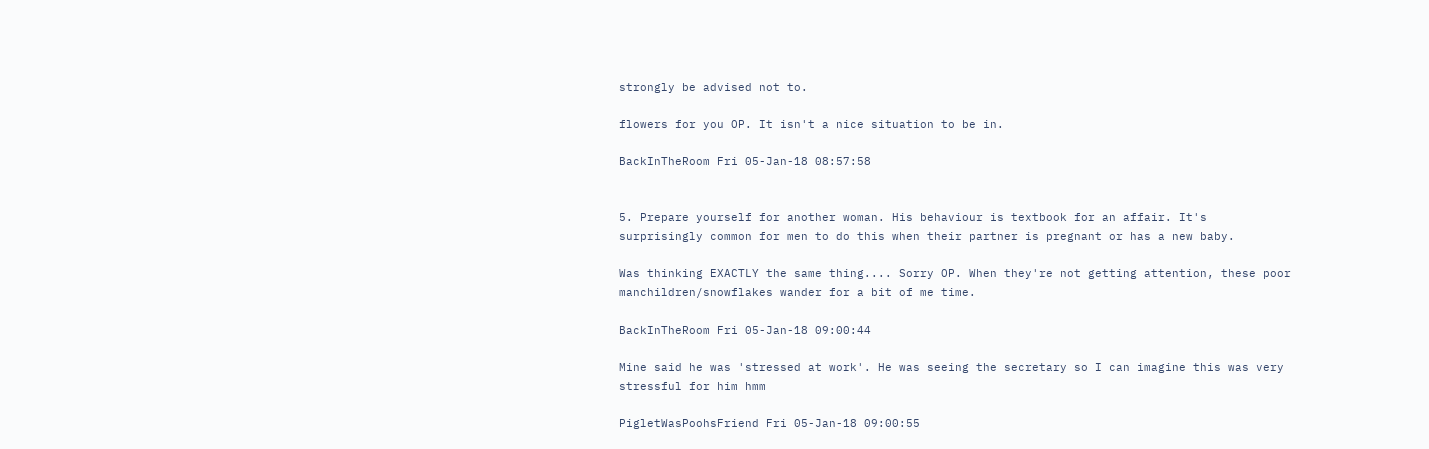strongly be advised not to.

flowers for you OP. It isn't a nice situation to be in.

BackInTheRoom Fri 05-Jan-18 08:57:58


5. Prepare yourself for another woman. His behaviour is textbook for an affair. It's surprisingly common for men to do this when their partner is pregnant or has a new baby.

Was thinking EXACTLY the same thing.... Sorry OP. When they're not getting attention, these poor manchildren/snowflakes wander for a bit of me time.

BackInTheRoom Fri 05-Jan-18 09:00:44

Mine said he was 'stressed at work'. He was seeing the secretary so I can imagine this was very stressful for him hmm

PigletWasPoohsFriend Fri 05-Jan-18 09:00:55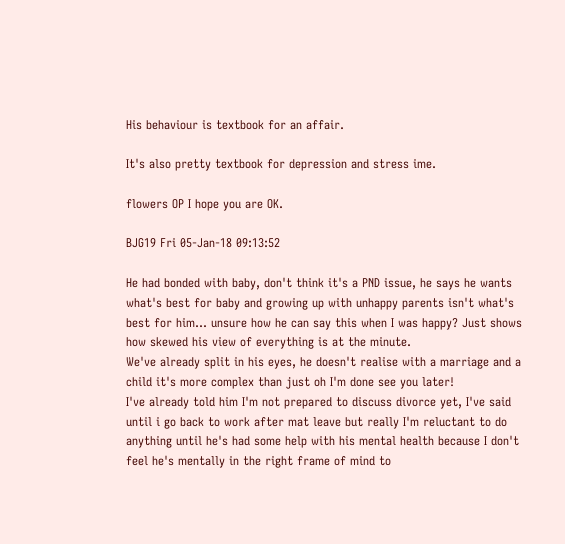His behaviour is textbook for an affair.

It's also pretty textbook for depression and stress ime.

flowers OP I hope you are OK.

BJG19 Fri 05-Jan-18 09:13:52

He had bonded with baby, don't think it's a PND issue, he says he wants what's best for baby and growing up with unhappy parents isn't what's best for him... unsure how he can say this when I was happy? Just shows how skewed his view of everything is at the minute.
We've already split in his eyes, he doesn't realise with a marriage and a child it's more complex than just oh I'm done see you later!
I've already told him I'm not prepared to discuss divorce yet, I've said until i go back to work after mat leave but really I'm reluctant to do anything until he's had some help with his mental health because I don't feel he's mentally in the right frame of mind to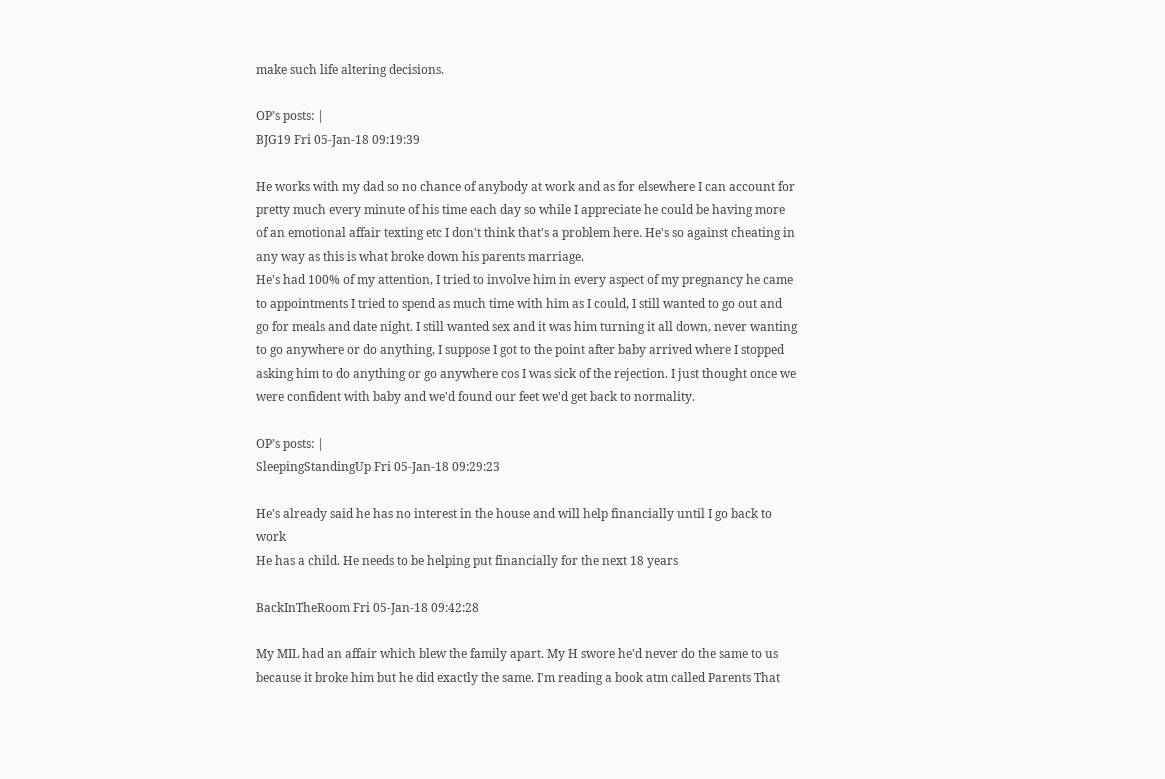make such life altering decisions.

OP’s posts: |
BJG19 Fri 05-Jan-18 09:19:39

He works with my dad so no chance of anybody at work and as for elsewhere I can account for pretty much every minute of his time each day so while I appreciate he could be having more of an emotional affair texting etc I don't think that's a problem here. He's so against cheating in any way as this is what broke down his parents marriage.
He's had 100% of my attention, I tried to involve him in every aspect of my pregnancy he came to appointments I tried to spend as much time with him as I could, I still wanted to go out and go for meals and date night. I still wanted sex and it was him turning it all down, never wanting to go anywhere or do anything, I suppose I got to the point after baby arrived where I stopped asking him to do anything or go anywhere cos I was sick of the rejection. I just thought once we were confident with baby and we'd found our feet we'd get back to normality.

OP’s posts: |
SleepingStandingUp Fri 05-Jan-18 09:29:23

He's already said he has no interest in the house and will help financially until I go back to work
He has a child. He needs to be helping put financially for the next 18 years

BackInTheRoom Fri 05-Jan-18 09:42:28

My MIL had an affair which blew the family apart. My H swore he'd never do the same to us because it broke him but he did exactly the same. I'm reading a book atm called Parents That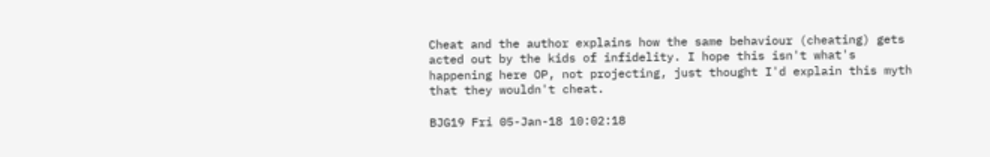Cheat and the author explains how the same behaviour (cheating) gets acted out by the kids of infidelity. I hope this isn't what's happening here OP, not projecting, just thought I'd explain this myth that they wouldn't cheat.

BJG19 Fri 05-Jan-18 10:02:18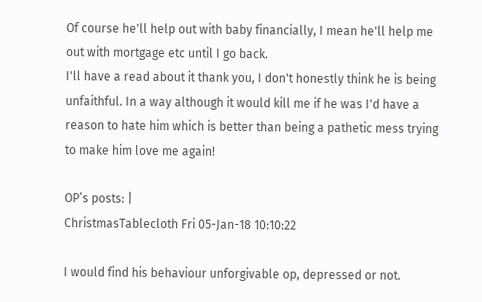Of course he'll help out with baby financially, I mean he'll help me out with mortgage etc until I go back.
I'll have a read about it thank you, I don't honestly think he is being unfaithful. In a way although it would kill me if he was I'd have a reason to hate him which is better than being a pathetic mess trying to make him love me again!

OP’s posts: |
ChristmasTablecloth Fri 05-Jan-18 10:10:22

I would find his behaviour unforgivable op, depressed or not.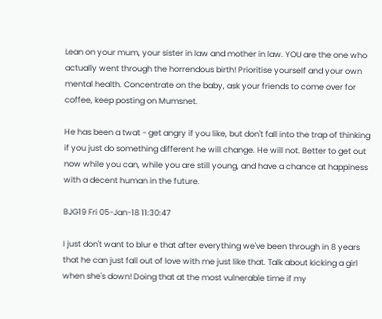Lean on your mum, your sister in law and mother in law. YOU are the one who actually went through the horrendous birth! Prioritise yourself and your own mental health. Concentrate on the baby, ask your friends to come over for coffee, keep posting on Mumsnet.

He has been a twat - get angry if you like, but don't fall into the trap of thinking if you just do something different he will change. He will not. Better to get out now while you can, while you are still young, and have a chance at happiness with a decent human in the future.

BJG19 Fri 05-Jan-18 11:30:47

I just don't want to blur e that after everything we've been through in 8 years that he can just fall out of love with me just like that. Talk about kicking a girl when she's down! Doing that at the most vulnerable time if my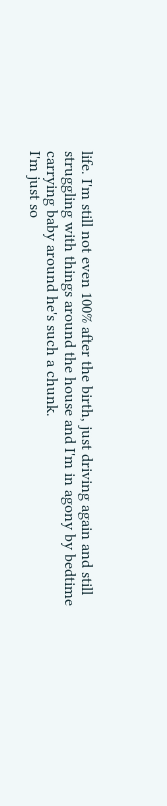life. I'm still not even 100% after the birth, just driving again and still struggling with things around the house and I'm in agony by bedtime carrying baby around he's such a chunk.
I'm just so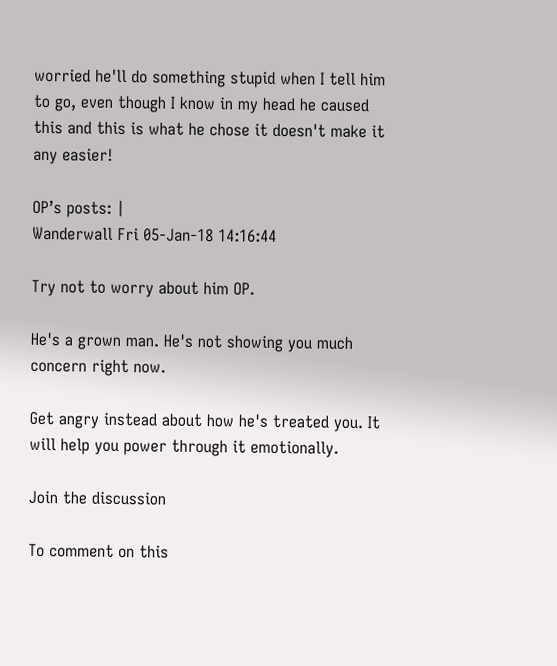worried he'll do something stupid when I tell him to go, even though I know in my head he caused this and this is what he chose it doesn't make it any easier!

OP’s posts: |
Wanderwall Fri 05-Jan-18 14:16:44

Try not to worry about him OP.

He's a grown man. He's not showing you much concern right now.

Get angry instead about how he's treated you. It will help you power through it emotionally.

Join the discussion

To comment on this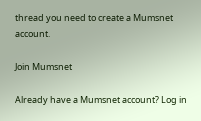thread you need to create a Mumsnet account.

Join Mumsnet

Already have a Mumsnet account? Log in